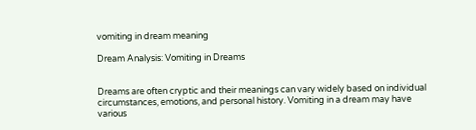vomiting in dream meaning

Dream Analysis: Vomiting in Dreams


Dreams are often cryptic and their meanings can vary widely based on individual circumstances, emotions, and personal history. Vomiting in a dream may have various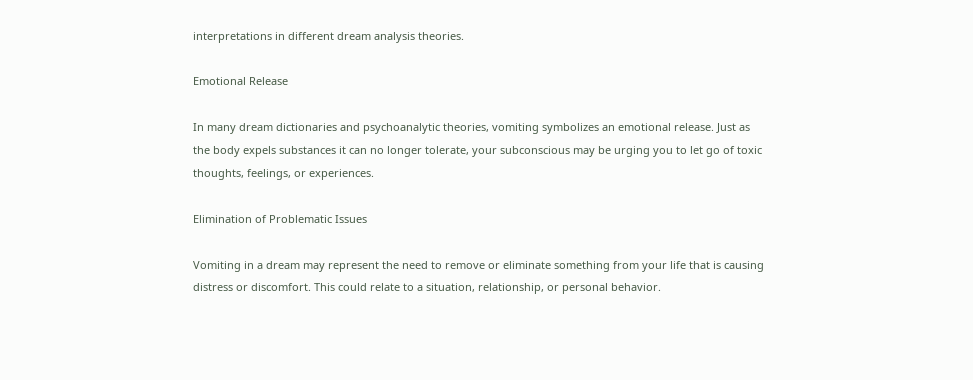interpretations in different dream analysis theories.

Emotional Release

In many dream dictionaries and psychoanalytic theories, vomiting symbolizes an emotional release. Just as the body expels substances it can no longer tolerate, your subconscious may be urging you to let go of toxic thoughts, feelings, or experiences.

Elimination of Problematic Issues

Vomiting in a dream may represent the need to remove or eliminate something from your life that is causing distress or discomfort. This could relate to a situation, relationship, or personal behavior.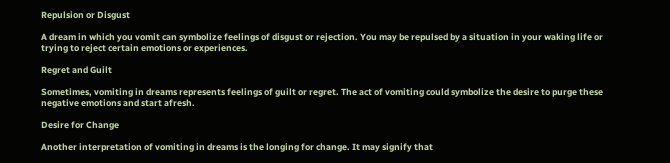Repulsion or Disgust

A dream in which you vomit can symbolize feelings of disgust or rejection. You may be repulsed by a situation in your waking life or trying to reject certain emotions or experiences.

Regret and Guilt

Sometimes, vomiting in dreams represents feelings of guilt or regret. The act of vomiting could symbolize the desire to purge these negative emotions and start afresh.

Desire for Change

Another interpretation of vomiting in dreams is the longing for change. It may signify that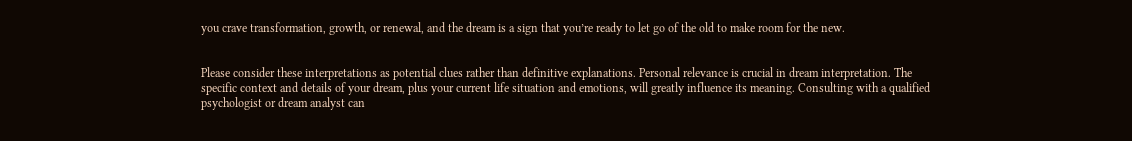you crave transformation, growth, or renewal, and the dream is a sign that you’re ready to let go of the old to make room for the new.


Please consider these interpretations as potential clues rather than definitive explanations. Personal relevance is crucial in dream interpretation. The specific context and details of your dream, plus your current life situation and emotions, will greatly influence its meaning. Consulting with a qualified psychologist or dream analyst can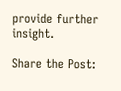provide further insight.

Share the Post: